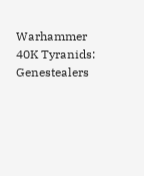Warhammer 40K Tyranids: Genestealers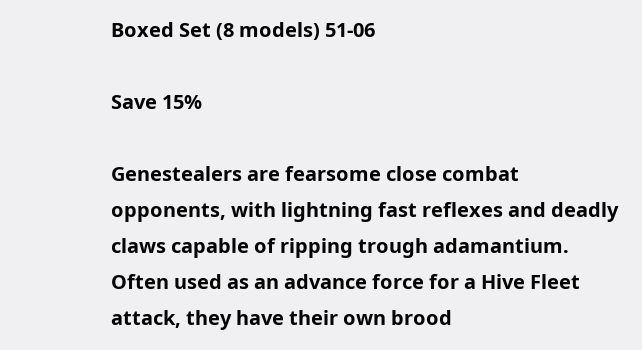Boxed Set (8 models) 51-06

Save 15%

Genestealers are fearsome close combat opponents, with lightning fast reflexes and deadly claws capable of ripping trough adamantium. Often used as an advance force for a Hive Fleet attack, they have their own brood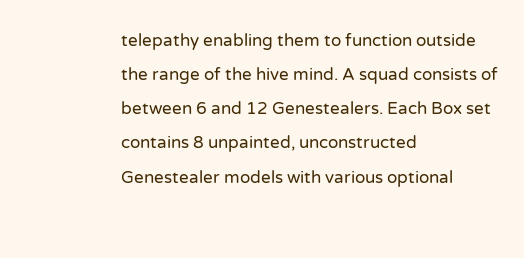telepathy enabling them to function outside the range of the hive mind. A squad consists of between 6 and 12 Genestealers. Each Box set contains 8 unpainted, unconstructed Genestealer models with various optional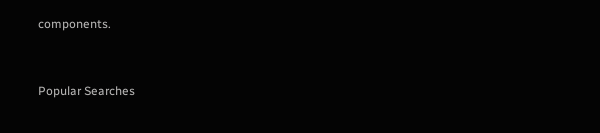components.


Popular Searches